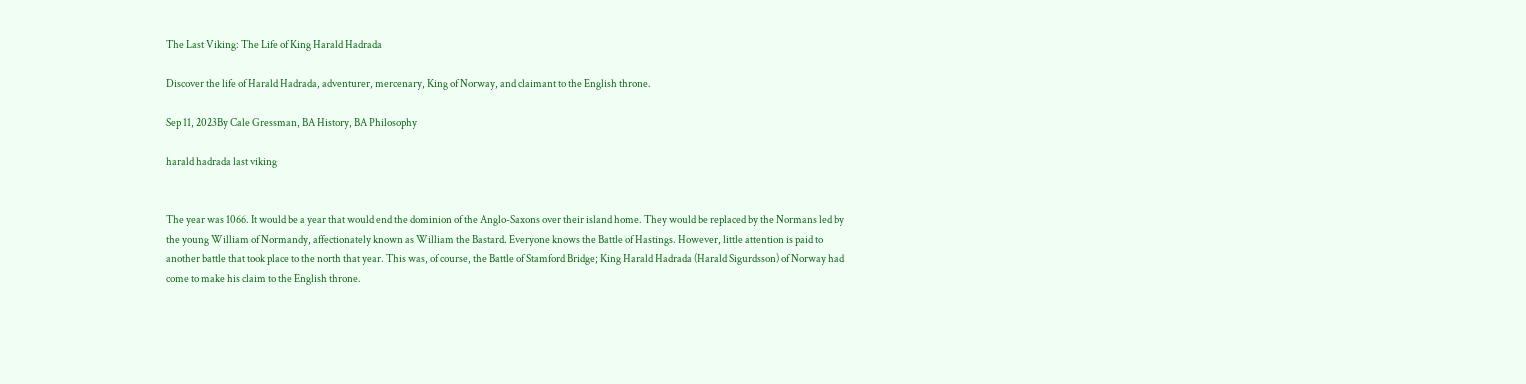The Last Viking: The Life of King Harald Hadrada

Discover the life of Harald Hadrada, adventurer, mercenary, King of Norway, and claimant to the English throne.

Sep 11, 2023By Cale Gressman, BA History, BA Philosophy

harald hadrada last viking


The year was 1066. It would be a year that would end the dominion of the Anglo-Saxons over their island home. They would be replaced by the Normans led by the young William of Normandy, affectionately known as William the Bastard. Everyone knows the Battle of Hastings. However, little attention is paid to another battle that took place to the north that year. This was, of course, the Battle of Stamford Bridge; King Harald Hadrada (Harald Sigurdsson) of Norway had come to make his claim to the English throne.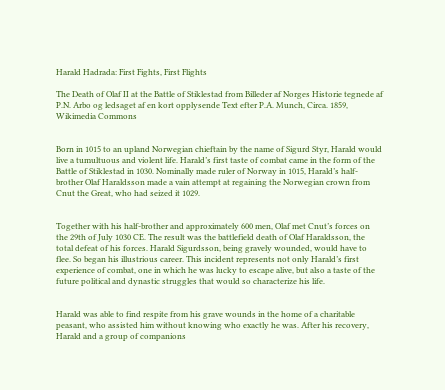Harald Hadrada: First Fights, First Flights

The Death of Olaf II at the Battle of Stiklestad from Billeder af Norges Historie tegnede af P.N. Arbo og ledsaget af en kort opplysende Text efter P.A. Munch, Circa. 1859, Wikimedia Commons


Born in 1015 to an upland Norwegian chieftain by the name of Sigurd Styr, Harald would live a tumultuous and violent life. Harald’s first taste of combat came in the form of the Battle of Stiklestad in 1030. Nominally made ruler of Norway in 1015, Harald’s half-brother Olaf Haraldsson made a vain attempt at regaining the Norwegian crown from Cnut the Great, who had seized it 1029.


Together with his half-brother and approximately 600 men, Olaf met Cnut’s forces on the 29th of July 1030 CE. The result was the battlefield death of Olaf Haraldsson, the total defeat of his forces. Harald Sigurdsson, being gravely wounded, would have to flee. So began his illustrious career. This incident represents not only Harald’s first experience of combat, one in which he was lucky to escape alive, but also a taste of the future political and dynastic struggles that would so characterize his life.


Harald was able to find respite from his grave wounds in the home of a charitable peasant, who assisted him without knowing who exactly he was. After his recovery, Harald and a group of companions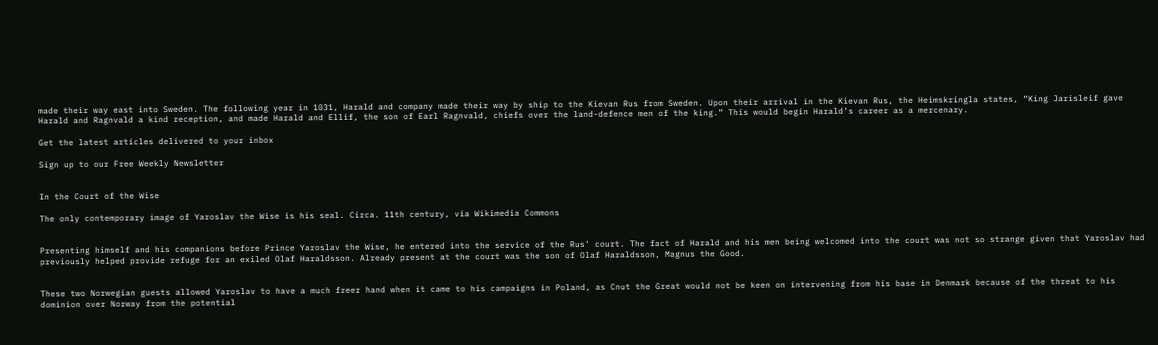made their way east into Sweden. The following year in 1031, Harald and company made their way by ship to the Kievan Rus from Sweden. Upon their arrival in the Kievan Rus, the Heimskringla states, “King Jarisleif gave Harald and Ragnvald a kind reception, and made Harald and Ellif, the son of Earl Ragnvald, chiefs over the land-defence men of the king.” This would begin Harald’s career as a mercenary.

Get the latest articles delivered to your inbox

Sign up to our Free Weekly Newsletter


In the Court of the Wise

The only contemporary image of Yaroslav the Wise is his seal. Circa. 11th century, via Wikimedia Commons


Presenting himself and his companions before Prince Yaroslav the Wise, he entered into the service of the Rus’ court. The fact of Harald and his men being welcomed into the court was not so strange given that Yaroslav had previously helped provide refuge for an exiled Olaf Haraldsson. Already present at the court was the son of Olaf Haraldsson, Magnus the Good.


These two Norwegian guests allowed Yaroslav to have a much freer hand when it came to his campaigns in Poland, as Cnut the Great would not be keen on intervening from his base in Denmark because of the threat to his dominion over Norway from the potential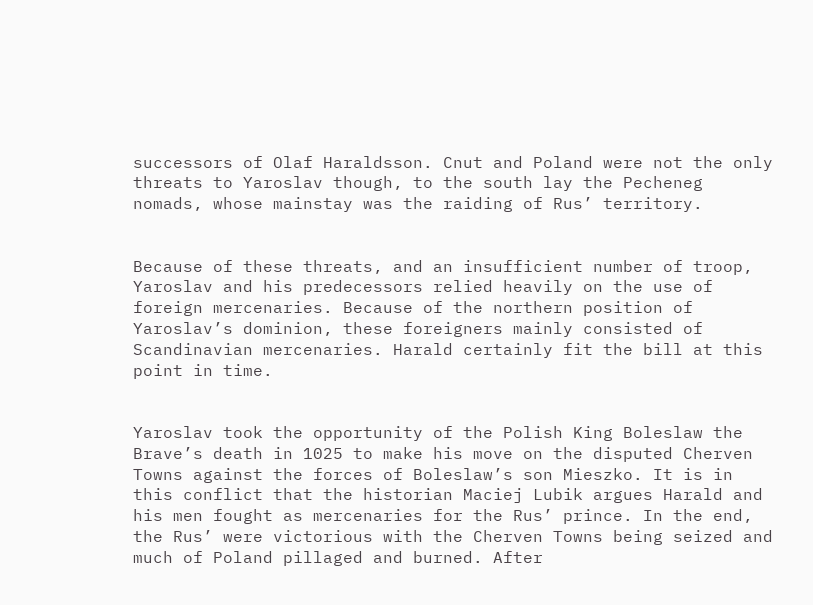successors of Olaf Haraldsson. Cnut and Poland were not the only threats to Yaroslav though, to the south lay the Pecheneg nomads, whose mainstay was the raiding of Rus’ territory.


Because of these threats, and an insufficient number of troop, Yaroslav and his predecessors relied heavily on the use of foreign mercenaries. Because of the northern position of Yaroslav’s dominion, these foreigners mainly consisted of Scandinavian mercenaries. Harald certainly fit the bill at this point in time.


Yaroslav took the opportunity of the Polish King Boleslaw the Brave’s death in 1025 to make his move on the disputed Cherven Towns against the forces of Boleslaw’s son Mieszko. It is in this conflict that the historian Maciej Lubik argues Harald and his men fought as mercenaries for the Rus’ prince. In the end, the Rus’ were victorious with the Cherven Towns being seized and much of Poland pillaged and burned. After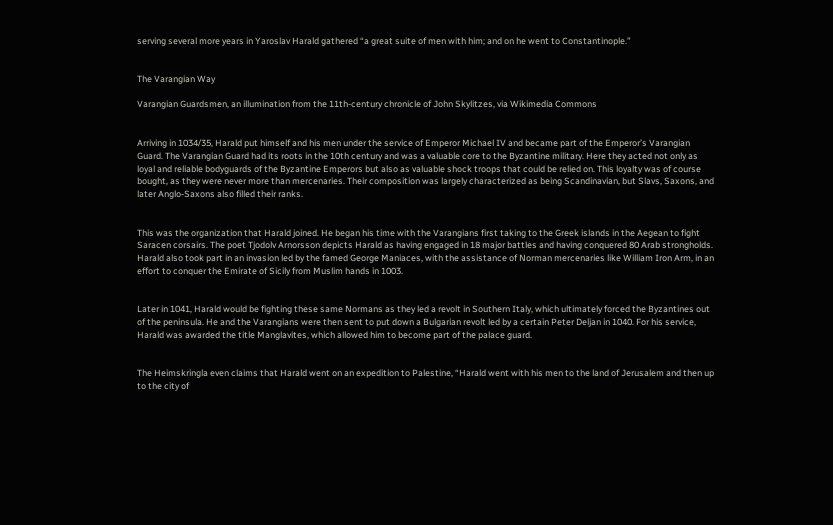serving several more years in Yaroslav Harald gathered “a great suite of men with him; and on he went to Constantinople.”


The Varangian Way

Varangian Guardsmen, an illumination from the 11th-century chronicle of John Skylitzes, via Wikimedia Commons


Arriving in 1034/35, Harald put himself and his men under the service of Emperor Michael IV and became part of the Emperor’s Varangian Guard. The Varangian Guard had its roots in the 10th century and was a valuable core to the Byzantine military. Here they acted not only as loyal and reliable bodyguards of the Byzantine Emperors but also as valuable shock troops that could be relied on. This loyalty was of course bought, as they were never more than mercenaries. Their composition was largely characterized as being Scandinavian, but Slavs, Saxons, and later Anglo-Saxons also filled their ranks.


This was the organization that Harald joined. He began his time with the Varangians first taking to the Greek islands in the Aegean to fight Saracen corsairs. The poet Tjodolv Arnorsson depicts Harald as having engaged in 18 major battles and having conquered 80 Arab strongholds. Harald also took part in an invasion led by the famed George Maniaces, with the assistance of Norman mercenaries like William Iron Arm, in an effort to conquer the Emirate of Sicily from Muslim hands in 1003.


Later in 1041, Harald would be fighting these same Normans as they led a revolt in Southern Italy, which ultimately forced the Byzantines out of the peninsula. He and the Varangians were then sent to put down a Bulgarian revolt led by a certain Peter Deljan in 1040. For his service, Harald was awarded the title Manglavites, which allowed him to become part of the palace guard.


The Heimskringla even claims that Harald went on an expedition to Palestine, “Harald went with his men to the land of Jerusalem and then up to the city of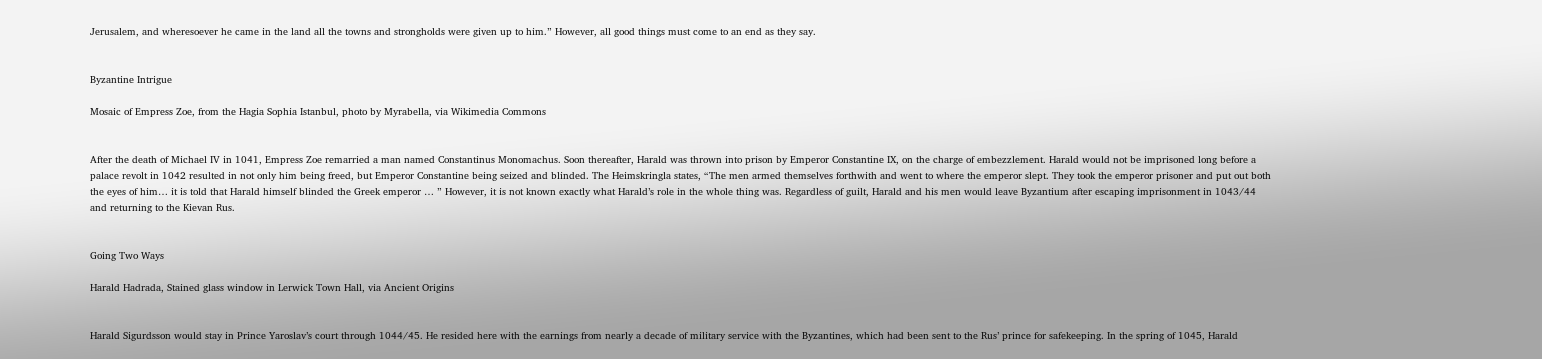Jerusalem, and wheresoever he came in the land all the towns and strongholds were given up to him.” However, all good things must come to an end as they say.


Byzantine Intrigue

Mosaic of Empress Zoe, from the Hagia Sophia Istanbul, photo by Myrabella, via Wikimedia Commons


After the death of Michael IV in 1041, Empress Zoe remarried a man named Constantinus Monomachus. Soon thereafter, Harald was thrown into prison by Emperor Constantine IX, on the charge of embezzlement. Harald would not be imprisoned long before a palace revolt in 1042 resulted in not only him being freed, but Emperor Constantine being seized and blinded. The Heimskringla states, “The men armed themselves forthwith and went to where the emperor slept. They took the emperor prisoner and put out both the eyes of him… it is told that Harald himself blinded the Greek emperor … ” However, it is not known exactly what Harald’s role in the whole thing was. Regardless of guilt, Harald and his men would leave Byzantium after escaping imprisonment in 1043/44 and returning to the Kievan Rus.


Going Two Ways

Harald Hadrada, Stained glass window in Lerwick Town Hall, via Ancient Origins


Harald Sigurdsson would stay in Prince Yaroslav’s court through 1044/45. He resided here with the earnings from nearly a decade of military service with the Byzantines, which had been sent to the Rus’ prince for safekeeping. In the spring of 1045, Harald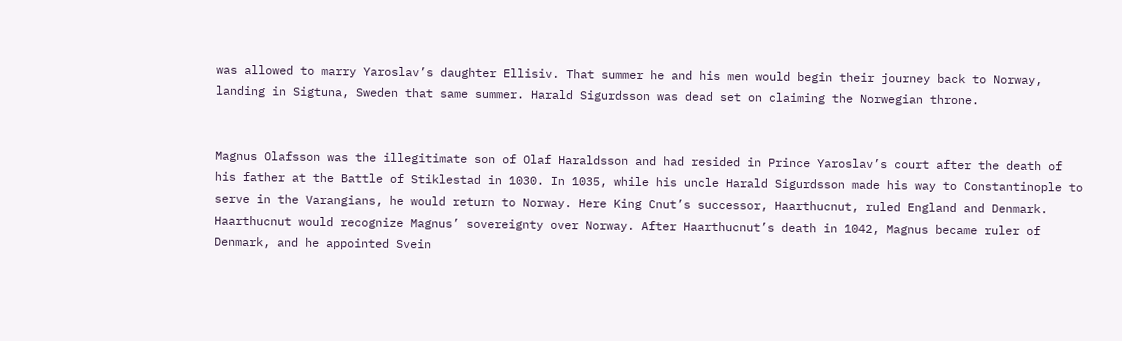was allowed to marry Yaroslav’s daughter Ellisiv. That summer he and his men would begin their journey back to Norway, landing in Sigtuna, Sweden that same summer. Harald Sigurdsson was dead set on claiming the Norwegian throne.


Magnus Olafsson was the illegitimate son of Olaf Haraldsson and had resided in Prince Yaroslav’s court after the death of his father at the Battle of Stiklestad in 1030. In 1035, while his uncle Harald Sigurdsson made his way to Constantinople to serve in the Varangians, he would return to Norway. Here King Cnut’s successor, Haarthucnut, ruled England and Denmark. Haarthucnut would recognize Magnus’ sovereignty over Norway. After Haarthucnut’s death in 1042, Magnus became ruler of Denmark, and he appointed Svein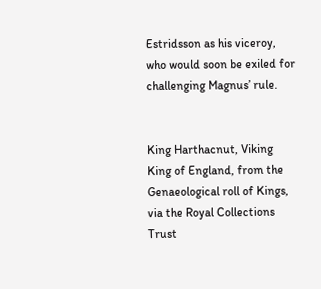Estridsson as his viceroy, who would soon be exiled for challenging Magnus’ rule.


King Harthacnut, Viking King of England, from the Genaeological roll of Kings, via the Royal Collections Trust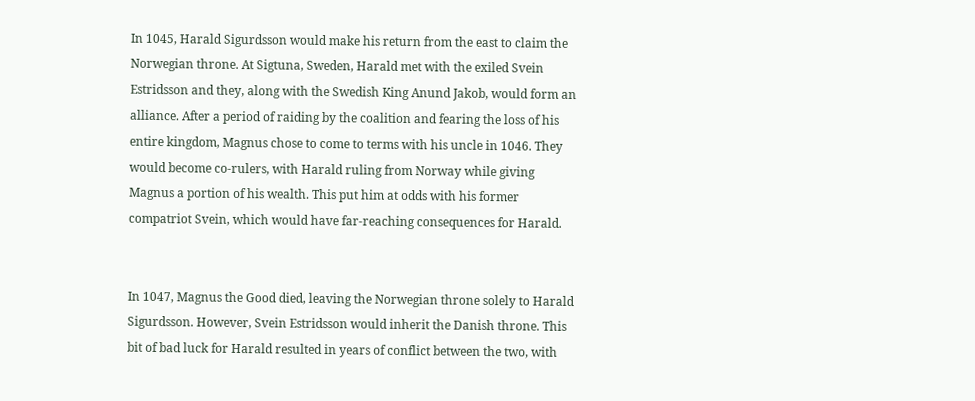In 1045, Harald Sigurdsson would make his return from the east to claim the Norwegian throne. At Sigtuna, Sweden, Harald met with the exiled Svein Estridsson and they, along with the Swedish King Anund Jakob, would form an alliance. After a period of raiding by the coalition and fearing the loss of his entire kingdom, Magnus chose to come to terms with his uncle in 1046. They would become co-rulers, with Harald ruling from Norway while giving Magnus a portion of his wealth. This put him at odds with his former compatriot Svein, which would have far-reaching consequences for Harald.


In 1047, Magnus the Good died, leaving the Norwegian throne solely to Harald Sigurdsson. However, Svein Estridsson would inherit the Danish throne. This bit of bad luck for Harald resulted in years of conflict between the two, with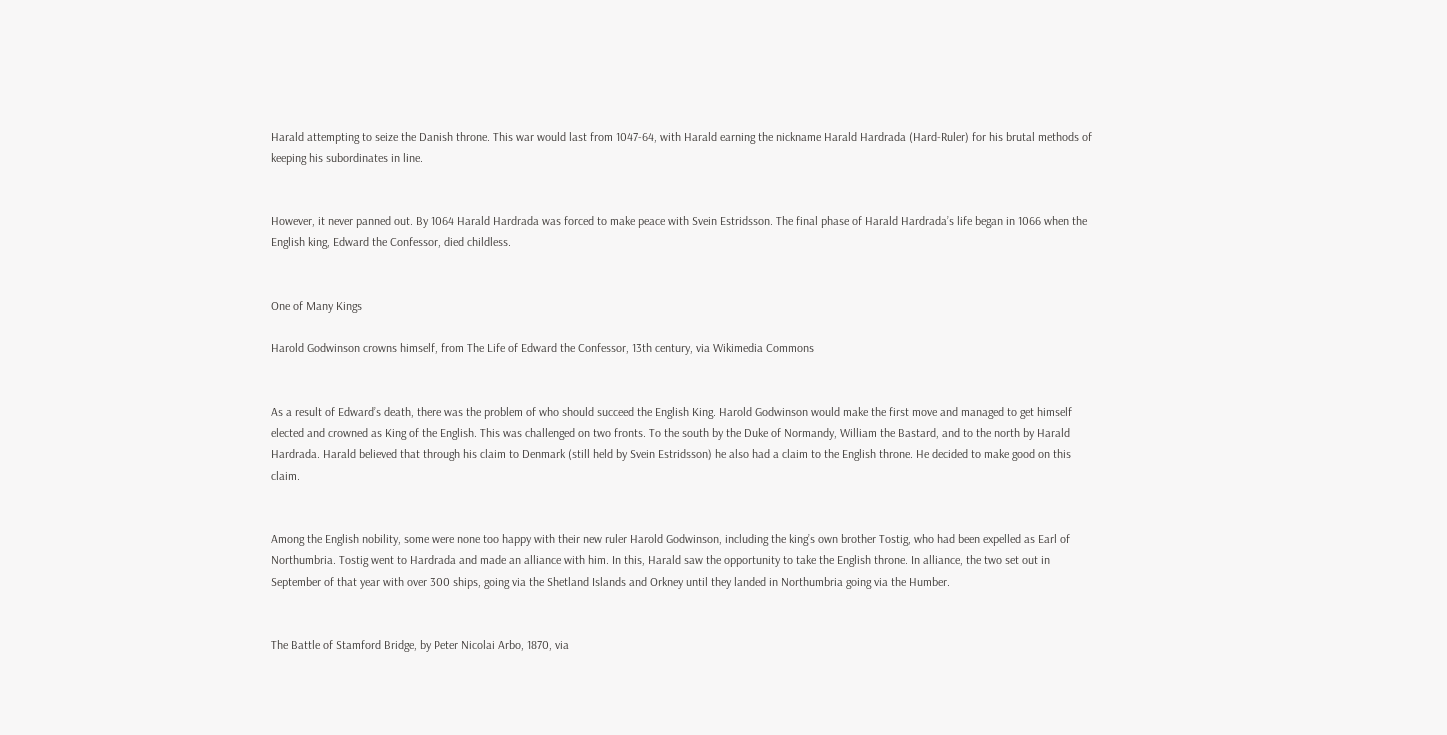Harald attempting to seize the Danish throne. This war would last from 1047-64, with Harald earning the nickname Harald Hardrada (Hard-Ruler) for his brutal methods of keeping his subordinates in line.


However, it never panned out. By 1064 Harald Hardrada was forced to make peace with Svein Estridsson. The final phase of Harald Hardrada’s life began in 1066 when the English king, Edward the Confessor, died childless.


One of Many Kings

Harold Godwinson crowns himself, from The Life of Edward the Confessor, 13th century, via Wikimedia Commons


As a result of Edward’s death, there was the problem of who should succeed the English King. Harold Godwinson would make the first move and managed to get himself elected and crowned as King of the English. This was challenged on two fronts. To the south by the Duke of Normandy, William the Bastard, and to the north by Harald Hardrada. Harald believed that through his claim to Denmark (still held by Svein Estridsson) he also had a claim to the English throne. He decided to make good on this claim.


Among the English nobility, some were none too happy with their new ruler Harold Godwinson, including the king’s own brother Tostig, who had been expelled as Earl of Northumbria. Tostig went to Hardrada and made an alliance with him. In this, Harald saw the opportunity to take the English throne. In alliance, the two set out in September of that year with over 300 ships, going via the Shetland Islands and Orkney until they landed in Northumbria going via the Humber.


The Battle of Stamford Bridge, by Peter Nicolai Arbo, 1870, via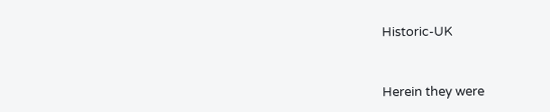Historic-UK


Herein they were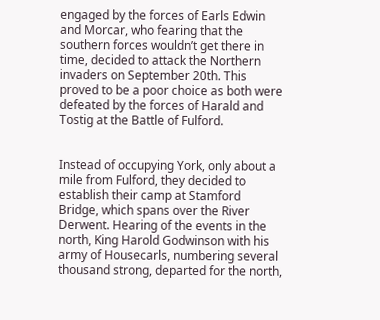engaged by the forces of Earls Edwin and Morcar, who fearing that the southern forces wouldn’t get there in time, decided to attack the Northern invaders on September 20th. This proved to be a poor choice as both were defeated by the forces of Harald and Tostig at the Battle of Fulford.


Instead of occupying York, only about a mile from Fulford, they decided to establish their camp at Stamford Bridge, which spans over the River Derwent. Hearing of the events in the north, King Harold Godwinson with his army of Housecarls, numbering several thousand strong, departed for the north,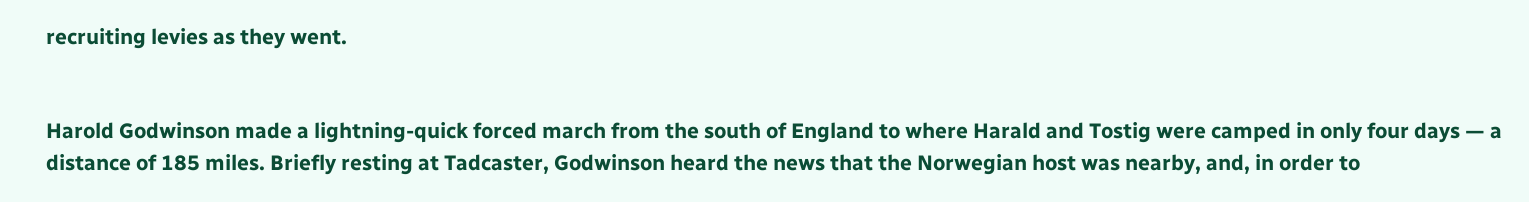recruiting levies as they went.


Harold Godwinson made a lightning-quick forced march from the south of England to where Harald and Tostig were camped in only four days — a distance of 185 miles. Briefly resting at Tadcaster, Godwinson heard the news that the Norwegian host was nearby, and, in order to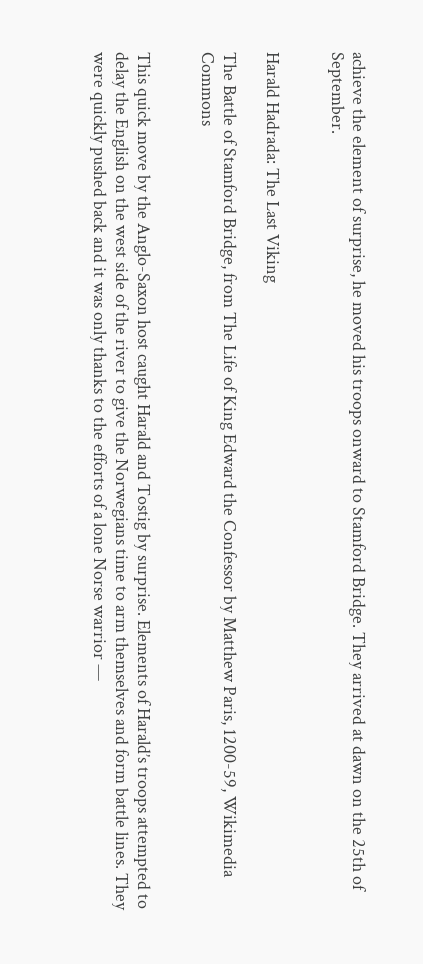achieve the element of surprise, he moved his troops onward to Stamford Bridge. They arrived at dawn on the 25th of September.


Harald Hadrada: The Last Viking

The Battle of Stamford Bridge, from The Life of King Edward the Confessor by Matthew Paris, 1200-59, Wikimedia Commons


This quick move by the Anglo-Saxon host caught Harald and Tostig by surprise. Elements of Harald’s troops attempted to delay the English on the west side of the river to give the Norwegians time to arm themselves and form battle lines. They were quickly pushed back and it was only thanks to the efforts of a lone Norse warrior —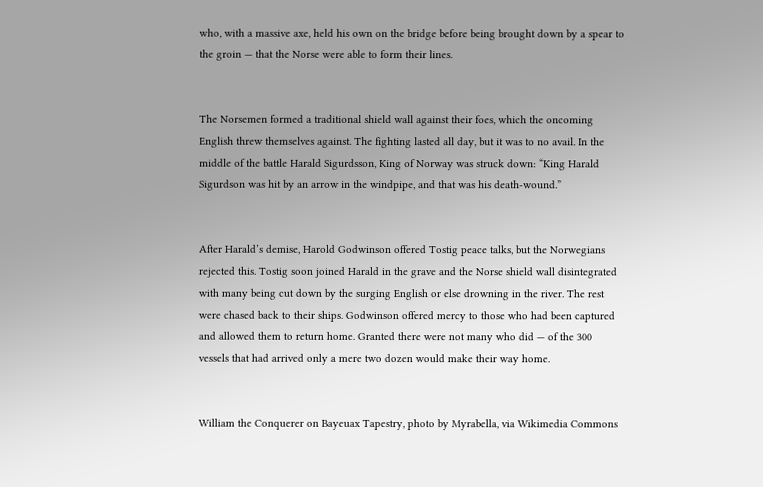who, with a massive axe, held his own on the bridge before being brought down by a spear to the groin — that the Norse were able to form their lines.


The Norsemen formed a traditional shield wall against their foes, which the oncoming English threw themselves against. The fighting lasted all day, but it was to no avail. In the middle of the battle Harald Sigurdsson, King of Norway was struck down: “King Harald Sigurdson was hit by an arrow in the windpipe, and that was his death-wound.”


After Harald’s demise, Harold Godwinson offered Tostig peace talks, but the Norwegians rejected this. Tostig soon joined Harald in the grave and the Norse shield wall disintegrated with many being cut down by the surging English or else drowning in the river. The rest were chased back to their ships. Godwinson offered mercy to those who had been captured and allowed them to return home. Granted there were not many who did — of the 300 vessels that had arrived only a mere two dozen would make their way home.


William the Conquerer on Bayeuax Tapestry, photo by Myrabella, via Wikimedia Commons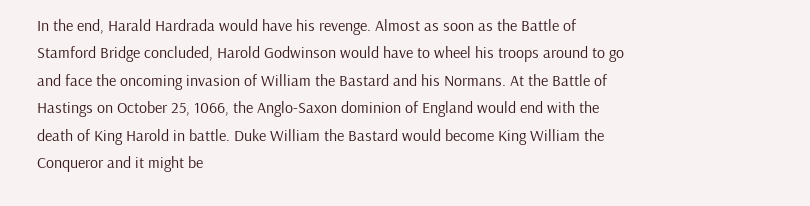In the end, Harald Hardrada would have his revenge. Almost as soon as the Battle of Stamford Bridge concluded, Harold Godwinson would have to wheel his troops around to go and face the oncoming invasion of William the Bastard and his Normans. At the Battle of Hastings on October 25, 1066, the Anglo-Saxon dominion of England would end with the death of King Harold in battle. Duke William the Bastard would become King William the Conqueror and it might be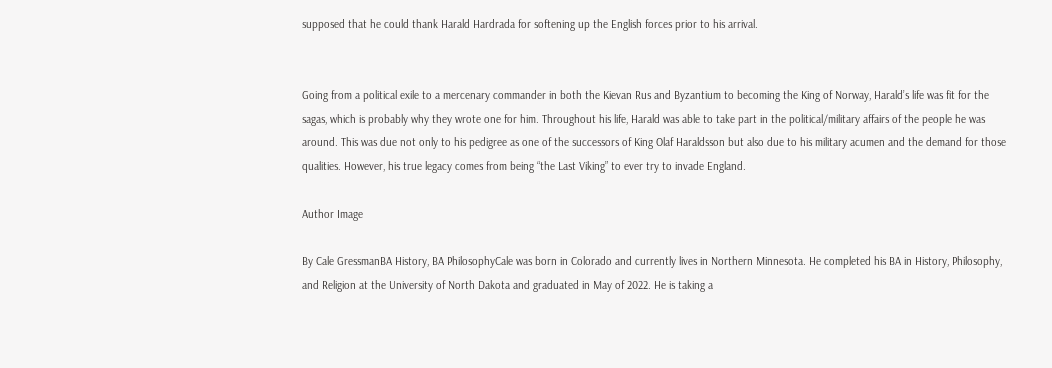supposed that he could thank Harald Hardrada for softening up the English forces prior to his arrival.


Going from a political exile to a mercenary commander in both the Kievan Rus and Byzantium to becoming the King of Norway, Harald’s life was fit for the sagas, which is probably why they wrote one for him. Throughout his life, Harald was able to take part in the political/military affairs of the people he was around. This was due not only to his pedigree as one of the successors of King Olaf Haraldsson but also due to his military acumen and the demand for those qualities. However, his true legacy comes from being “the Last Viking” to ever try to invade England.

Author Image

By Cale GressmanBA History, BA PhilosophyCale was born in Colorado and currently lives in Northern Minnesota. He completed his BA in History, Philosophy, and Religion at the University of North Dakota and graduated in May of 2022. He is taking a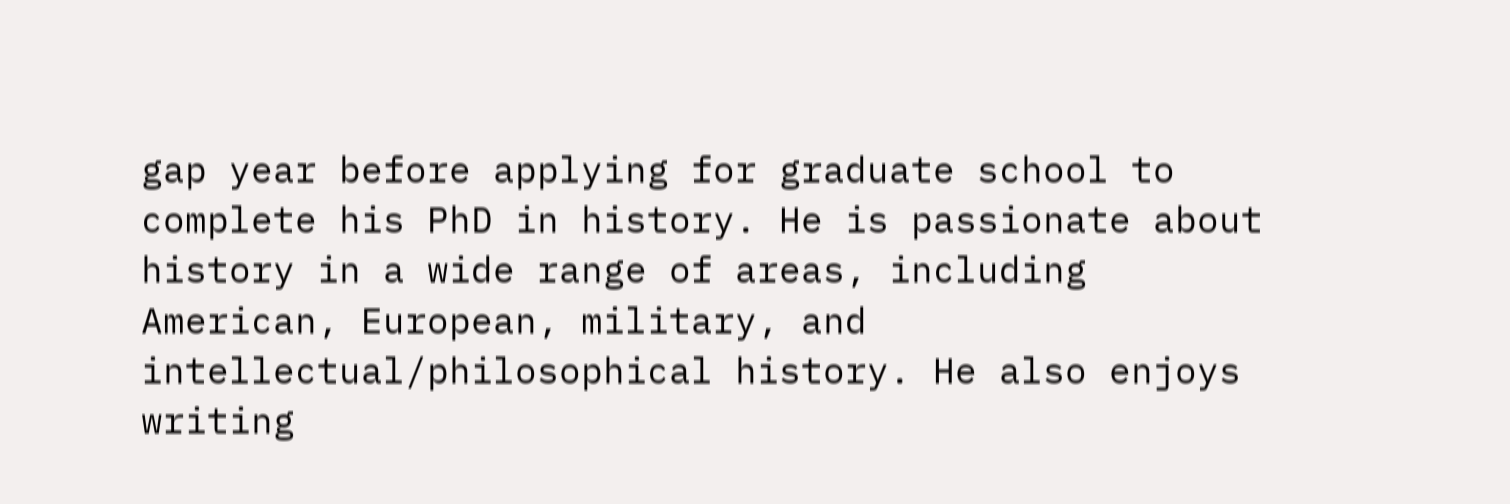gap year before applying for graduate school to complete his PhD in history. He is passionate about history in a wide range of areas, including American, European, military, and intellectual/philosophical history. He also enjoys writing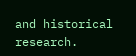and historical research.